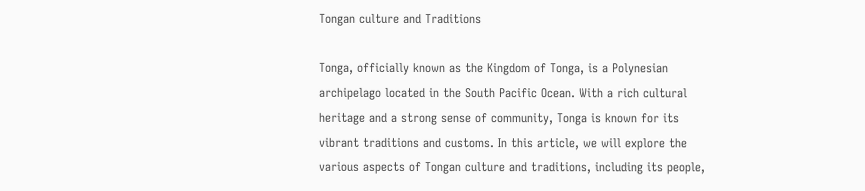Tongan culture and Traditions

Tonga, officially known as the Kingdom of Tonga, is a Polynesian archipelago located in the South Pacific Ocean. With a rich cultural heritage and a strong sense of community, Tonga is known for its vibrant traditions and customs. In this article, we will explore the various aspects of Tongan culture and traditions, including its people,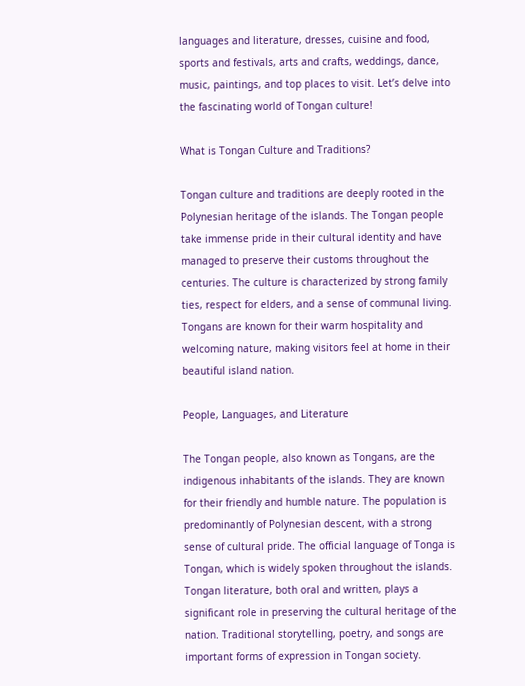languages and literature, dresses, cuisine and food, sports and festivals, arts and crafts, weddings, dance, music, paintings, and top places to visit. Let’s delve into the fascinating world of Tongan culture!

What is Tongan Culture and Traditions?

Tongan culture and traditions are deeply rooted in the Polynesian heritage of the islands. The Tongan people take immense pride in their cultural identity and have managed to preserve their customs throughout the centuries. The culture is characterized by strong family ties, respect for elders, and a sense of communal living. Tongans are known for their warm hospitality and welcoming nature, making visitors feel at home in their beautiful island nation.

People, Languages, and Literature

The Tongan people, also known as Tongans, are the indigenous inhabitants of the islands. They are known for their friendly and humble nature. The population is predominantly of Polynesian descent, with a strong sense of cultural pride. The official language of Tonga is Tongan, which is widely spoken throughout the islands. Tongan literature, both oral and written, plays a significant role in preserving the cultural heritage of the nation. Traditional storytelling, poetry, and songs are important forms of expression in Tongan society.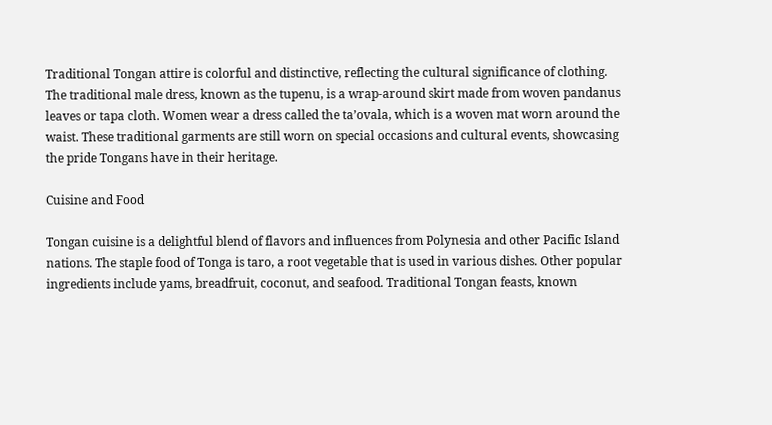Traditional Tongan attire is colorful and distinctive, reflecting the cultural significance of clothing. The traditional male dress, known as the tupenu, is a wrap-around skirt made from woven pandanus leaves or tapa cloth. Women wear a dress called the ta’ovala, which is a woven mat worn around the waist. These traditional garments are still worn on special occasions and cultural events, showcasing the pride Tongans have in their heritage.

Cuisine and Food

Tongan cuisine is a delightful blend of flavors and influences from Polynesia and other Pacific Island nations. The staple food of Tonga is taro, a root vegetable that is used in various dishes. Other popular ingredients include yams, breadfruit, coconut, and seafood. Traditional Tongan feasts, known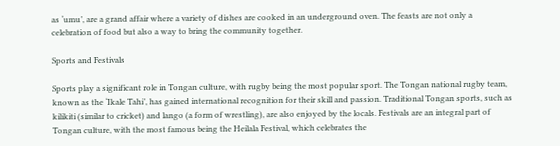as ‘umu’, are a grand affair where a variety of dishes are cooked in an underground oven. The feasts are not only a celebration of food but also a way to bring the community together.

Sports and Festivals

Sports play a significant role in Tongan culture, with rugby being the most popular sport. The Tongan national rugby team, known as the ‘Ikale Tahi’, has gained international recognition for their skill and passion. Traditional Tongan sports, such as kilikiti (similar to cricket) and lango (a form of wrestling), are also enjoyed by the locals. Festivals are an integral part of Tongan culture, with the most famous being the Heilala Festival, which celebrates the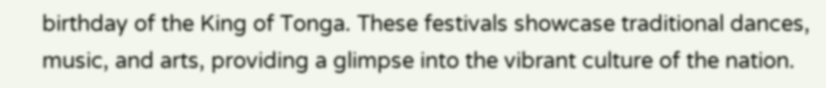birthday of the King of Tonga. These festivals showcase traditional dances, music, and arts, providing a glimpse into the vibrant culture of the nation.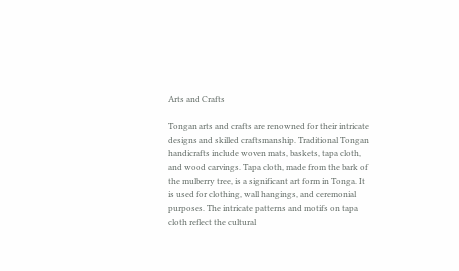Arts and Crafts

Tongan arts and crafts are renowned for their intricate designs and skilled craftsmanship. Traditional Tongan handicrafts include woven mats, baskets, tapa cloth, and wood carvings. Tapa cloth, made from the bark of the mulberry tree, is a significant art form in Tonga. It is used for clothing, wall hangings, and ceremonial purposes. The intricate patterns and motifs on tapa cloth reflect the cultural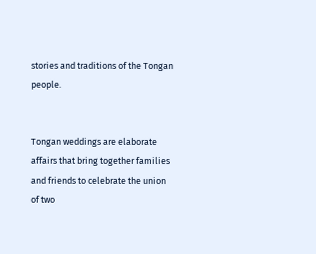stories and traditions of the Tongan people.


Tongan weddings are elaborate affairs that bring together families and friends to celebrate the union of two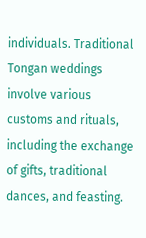individuals. Traditional Tongan weddings involve various customs and rituals, including the exchange of gifts, traditional dances, and feasting.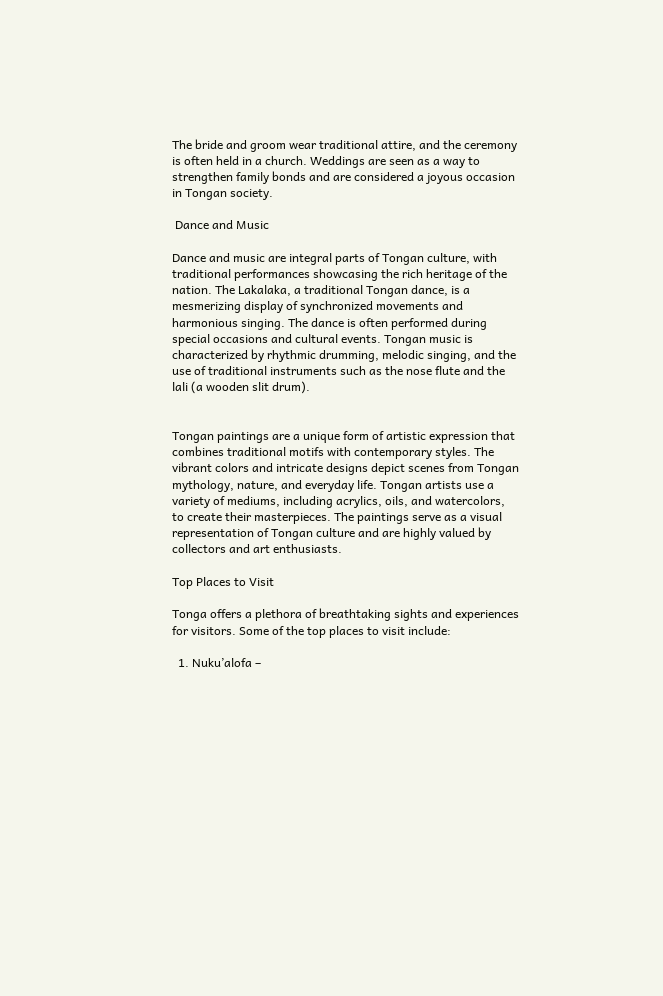The bride and groom wear traditional attire, and the ceremony is often held in a church. Weddings are seen as a way to strengthen family bonds and are considered a joyous occasion in Tongan society.

 Dance and Music

Dance and music are integral parts of Tongan culture, with traditional performances showcasing the rich heritage of the nation. The Lakalaka, a traditional Tongan dance, is a mesmerizing display of synchronized movements and harmonious singing. The dance is often performed during special occasions and cultural events. Tongan music is characterized by rhythmic drumming, melodic singing, and the use of traditional instruments such as the nose flute and the lali (a wooden slit drum).


Tongan paintings are a unique form of artistic expression that combines traditional motifs with contemporary styles. The vibrant colors and intricate designs depict scenes from Tongan mythology, nature, and everyday life. Tongan artists use a variety of mediums, including acrylics, oils, and watercolors, to create their masterpieces. The paintings serve as a visual representation of Tongan culture and are highly valued by collectors and art enthusiasts.

Top Places to Visit

Tonga offers a plethora of breathtaking sights and experiences for visitors. Some of the top places to visit include:

  1. Nuku’alofa –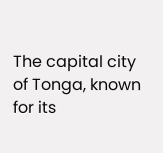The capital city of Tonga, known for its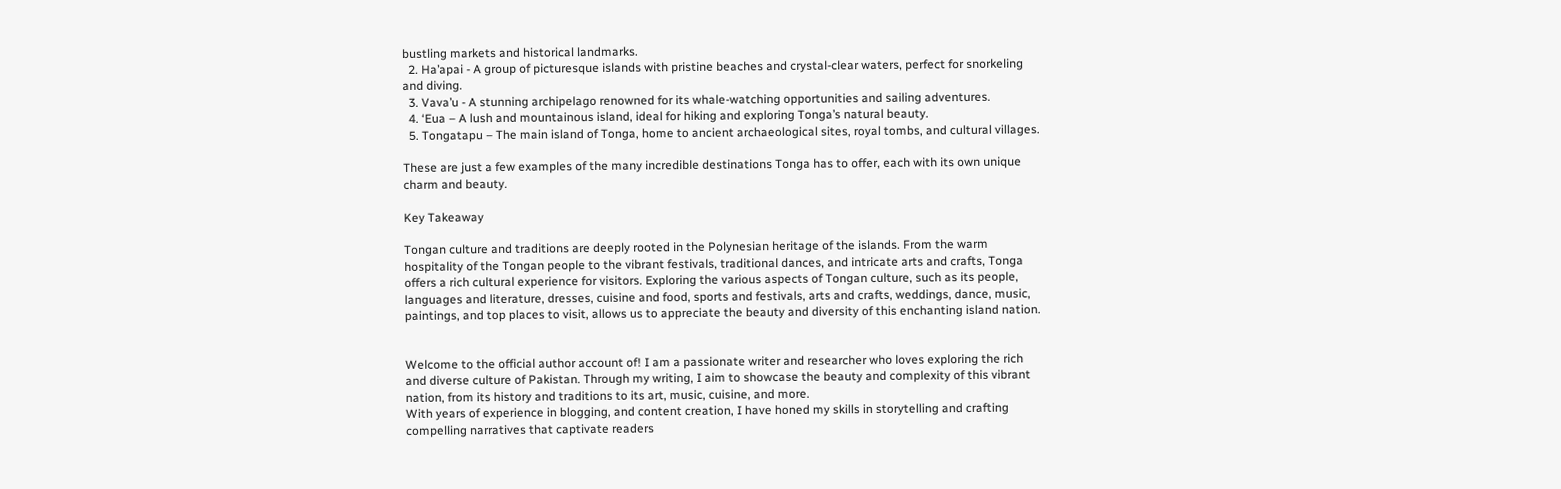bustling markets and historical landmarks.
  2. Ha’apai - A group of picturesque islands with pristine beaches and crystal-clear waters, perfect for snorkeling and diving.
  3. Vava’u - A stunning archipelago renowned for its whale-watching opportunities and sailing adventures.
  4. ‘Eua – A lush and mountainous island, ideal for hiking and exploring Tonga’s natural beauty.
  5. Tongatapu – The main island of Tonga, home to ancient archaeological sites, royal tombs, and cultural villages.

These are just a few examples of the many incredible destinations Tonga has to offer, each with its own unique charm and beauty.

Key Takeaway

Tongan culture and traditions are deeply rooted in the Polynesian heritage of the islands. From the warm hospitality of the Tongan people to the vibrant festivals, traditional dances, and intricate arts and crafts, Tonga offers a rich cultural experience for visitors. Exploring the various aspects of Tongan culture, such as its people, languages and literature, dresses, cuisine and food, sports and festivals, arts and crafts, weddings, dance, music, paintings, and top places to visit, allows us to appreciate the beauty and diversity of this enchanting island nation.


Welcome to the official author account of! I am a passionate writer and researcher who loves exploring the rich and diverse culture of Pakistan. Through my writing, I aim to showcase the beauty and complexity of this vibrant nation, from its history and traditions to its art, music, cuisine, and more.
With years of experience in blogging, and content creation, I have honed my skills in storytelling and crafting compelling narratives that captivate readers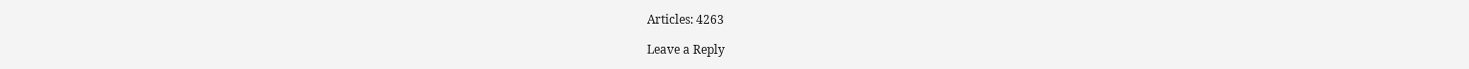Articles: 4263

Leave a Reply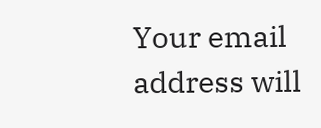Your email address will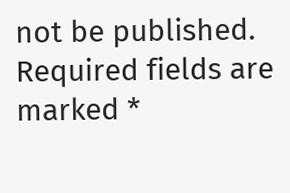not be published. Required fields are marked *